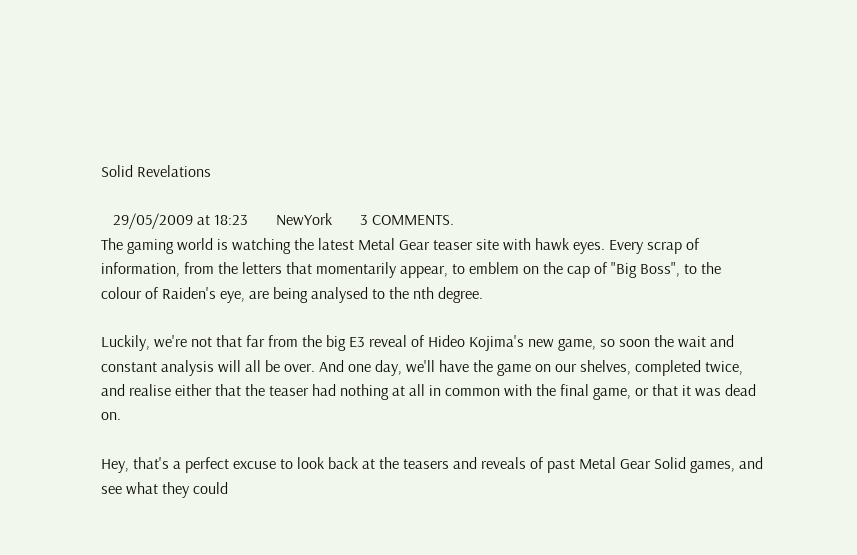Solid Revelations

   29/05/2009 at 18:23       NewYork       3 COMMENTS.
The gaming world is watching the latest Metal Gear teaser site with hawk eyes. Every scrap of information, from the letters that momentarily appear, to emblem on the cap of "Big Boss", to the colour of Raiden's eye, are being analysed to the nth degree.

Luckily, we're not that far from the big E3 reveal of Hideo Kojima's new game, so soon the wait and constant analysis will all be over. And one day, we'll have the game on our shelves, completed twice, and realise either that the teaser had nothing at all in common with the final game, or that it was dead on.

Hey, that's a perfect excuse to look back at the teasers and reveals of past Metal Gear Solid games, and see what they could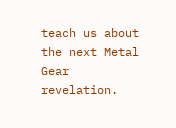teach us about the next Metal Gear revelation.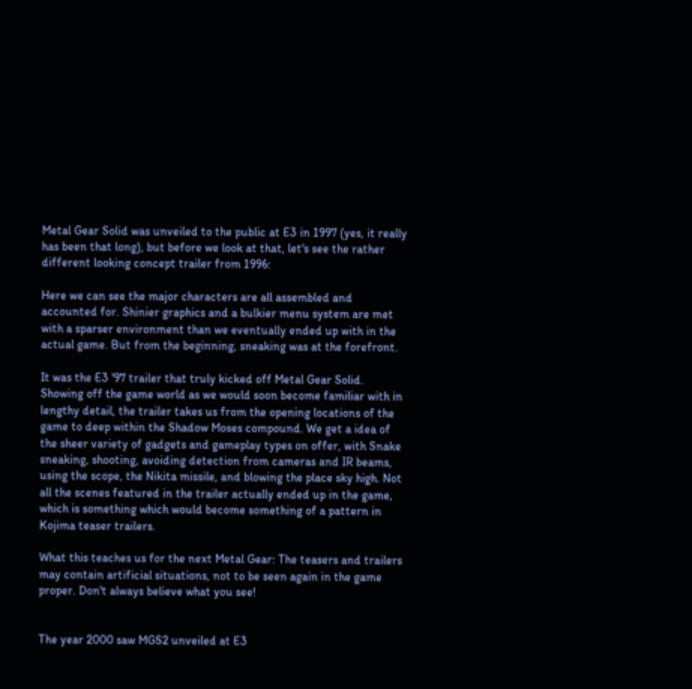Metal Gear Solid was unveiled to the public at E3 in 1997 (yes, it really has been that long), but before we look at that, let's see the rather different looking concept trailer from 1996:

Here we can see the major characters are all assembled and accounted for. Shinier graphics and a bulkier menu system are met with a sparser environment than we eventually ended up with in the actual game. But from the beginning, sneaking was at the forefront.

It was the E3 '97 trailer that truly kicked off Metal Gear Solid. Showing off the game world as we would soon become familiar with in lengthy detail, the trailer takes us from the opening locations of the game to deep within the Shadow Moses compound. We get a idea of the sheer variety of gadgets and gameplay types on offer, with Snake sneaking, shooting, avoiding detection from cameras and IR beams, using the scope, the Nikita missile, and blowing the place sky high. Not all the scenes featured in the trailer actually ended up in the game, which is something which would become something of a pattern in Kojima teaser trailers.

What this teaches us for the next Metal Gear: The teasers and trailers may contain artificial situations, not to be seen again in the game proper. Don't always believe what you see!


The year 2000 saw MGS2 unveiled at E3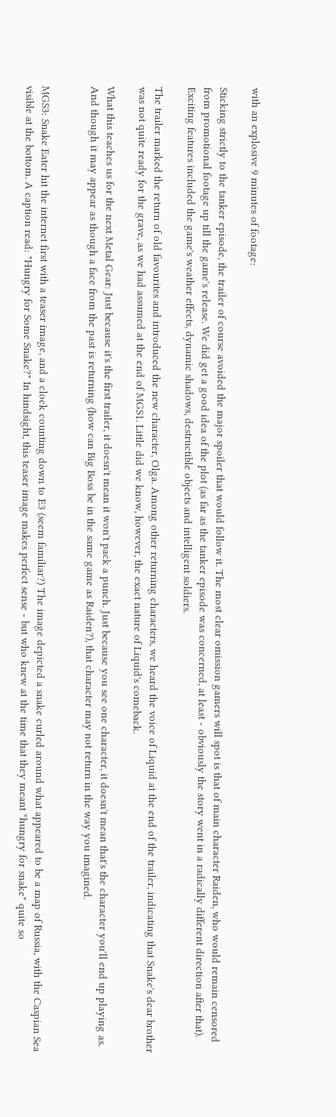with an explosive 9 minutes of footage:

Sticking strictly to the tanker episode, the trailer of course avoided the major spoiler that would follow it. The most clear omission gamers will spot is that of main character Raiden, who would remain censored from promotional footage up till the game's release. We did get a good idea of the plot (as far as the tanker episode was concerned, at least - obviously the story went in a radically different direction after that). Exciting features included the game's weather effects, dynamic shadows, destructible objects and intelligent soldiers.

The trailer marked the return of old favourites and introduced the new character, Olga. Among other returning characters, we heard the voice of Liquid at the end of the trailer, indicating that Snake's dear brother was not quite ready for the grave, as we had assumed at the end of MGS1. Little did we know, however, the exact nature of Liquid's comeback.

What this teaches us for the next Metal Gear: Just because it's the first trailer, it doesn't mean it won't pack a punch. Just because you see one character, it doesn't mean that's the character you'll end up playing as. And though it may appear as though a face from the past is returning (how can Big Boss be in the same game as Raiden?), that character may not return in the way you imagined.


MGS3: Snake Eater hit the internet first with a teaser image, and a clock counting down to E3 (seem familiar?) The image depicted a snake curled around what appeared to be a map of Russia, with the Caspian Sea visible at the bottom. A caption read: "Hungry for Some Snake?" In hindsight, this teaser image makes perfect sense - but who knew at the time that they meant "hungry for snake" quite so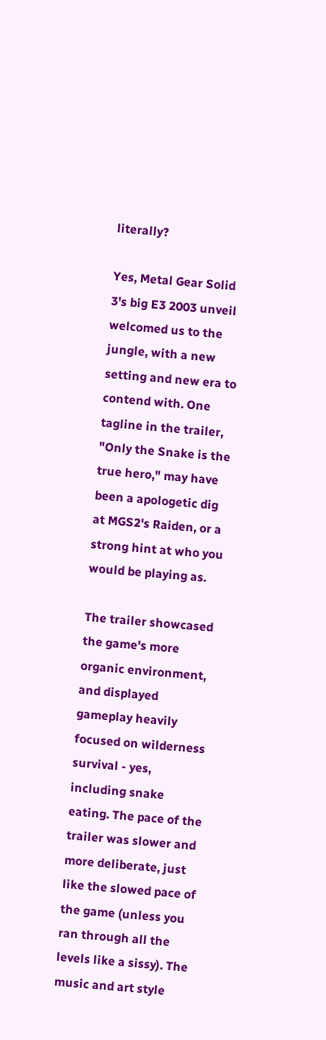literally?

Yes, Metal Gear Solid 3's big E3 2003 unveil welcomed us to the jungle, with a new setting and new era to contend with. One tagline in the trailer, "Only the Snake is the true hero," may have been a apologetic dig at MGS2's Raiden, or a strong hint at who you would be playing as.

The trailer showcased the game's more organic environment, and displayed gameplay heavily focused on wilderness survival - yes, including snake eating. The pace of the trailer was slower and more deliberate, just like the slowed pace of the game (unless you ran through all the levels like a sissy). The music and art style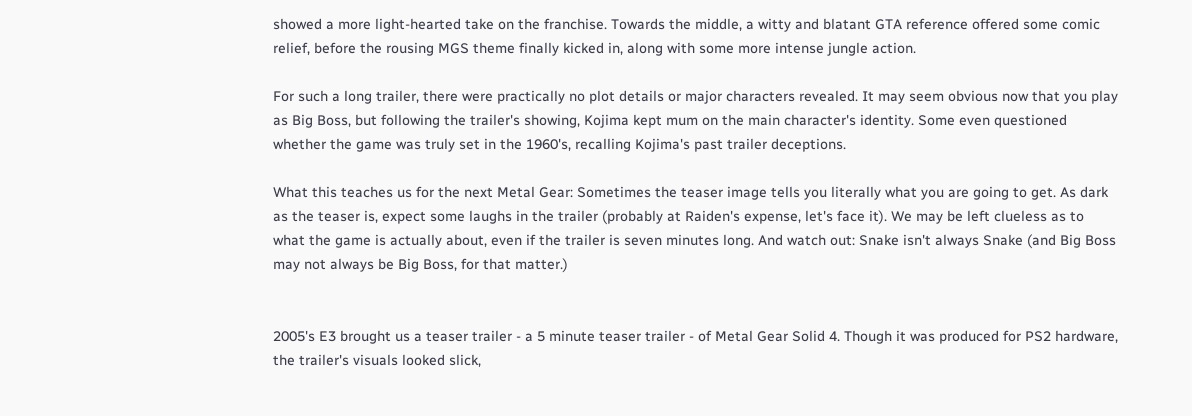showed a more light-hearted take on the franchise. Towards the middle, a witty and blatant GTA reference offered some comic relief, before the rousing MGS theme finally kicked in, along with some more intense jungle action.

For such a long trailer, there were practically no plot details or major characters revealed. It may seem obvious now that you play as Big Boss, but following the trailer's showing, Kojima kept mum on the main character's identity. Some even questioned whether the game was truly set in the 1960's, recalling Kojima's past trailer deceptions.

What this teaches us for the next Metal Gear: Sometimes the teaser image tells you literally what you are going to get. As dark as the teaser is, expect some laughs in the trailer (probably at Raiden's expense, let's face it). We may be left clueless as to what the game is actually about, even if the trailer is seven minutes long. And watch out: Snake isn't always Snake (and Big Boss may not always be Big Boss, for that matter.)


2005's E3 brought us a teaser trailer - a 5 minute teaser trailer - of Metal Gear Solid 4. Though it was produced for PS2 hardware, the trailer's visuals looked slick,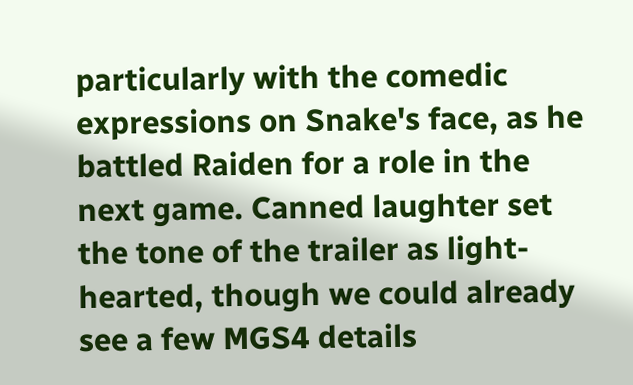particularly with the comedic expressions on Snake's face, as he battled Raiden for a role in the next game. Canned laughter set the tone of the trailer as light-hearted, though we could already see a few MGS4 details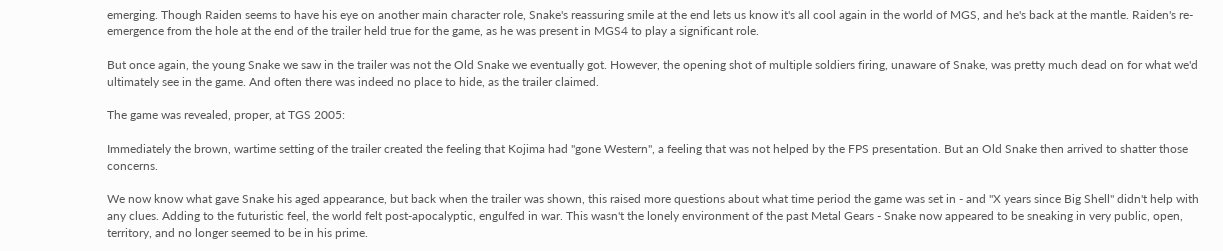emerging. Though Raiden seems to have his eye on another main character role, Snake's reassuring smile at the end lets us know it's all cool again in the world of MGS, and he's back at the mantle. Raiden's re-emergence from the hole at the end of the trailer held true for the game, as he was present in MGS4 to play a significant role.

But once again, the young Snake we saw in the trailer was not the Old Snake we eventually got. However, the opening shot of multiple soldiers firing, unaware of Snake, was pretty much dead on for what we'd ultimately see in the game. And often there was indeed no place to hide, as the trailer claimed.

The game was revealed, proper, at TGS 2005:

Immediately the brown, wartime setting of the trailer created the feeling that Kojima had "gone Western", a feeling that was not helped by the FPS presentation. But an Old Snake then arrived to shatter those concerns.

We now know what gave Snake his aged appearance, but back when the trailer was shown, this raised more questions about what time period the game was set in - and "X years since Big Shell" didn't help with any clues. Adding to the futuristic feel, the world felt post-apocalyptic, engulfed in war. This wasn't the lonely environment of the past Metal Gears - Snake now appeared to be sneaking in very public, open, territory, and no longer seemed to be in his prime.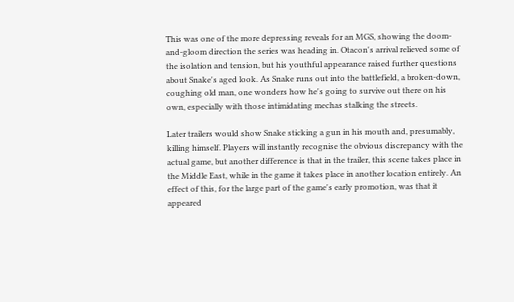This was one of the more depressing reveals for an MGS, showing the doom-and-gloom direction the series was heading in. Otacon's arrival relieved some of the isolation and tension, but his youthful appearance raised further questions about Snake's aged look. As Snake runs out into the battlefield, a broken-down, coughing old man, one wonders how he's going to survive out there on his own, especially with those intimidating mechas stalking the streets.

Later trailers would show Snake sticking a gun in his mouth and, presumably, killing himself. Players will instantly recognise the obvious discrepancy with the actual game, but another difference is that in the trailer, this scene takes place in the Middle East, while in the game it takes place in another location entirely. An effect of this, for the large part of the game's early promotion, was that it appeared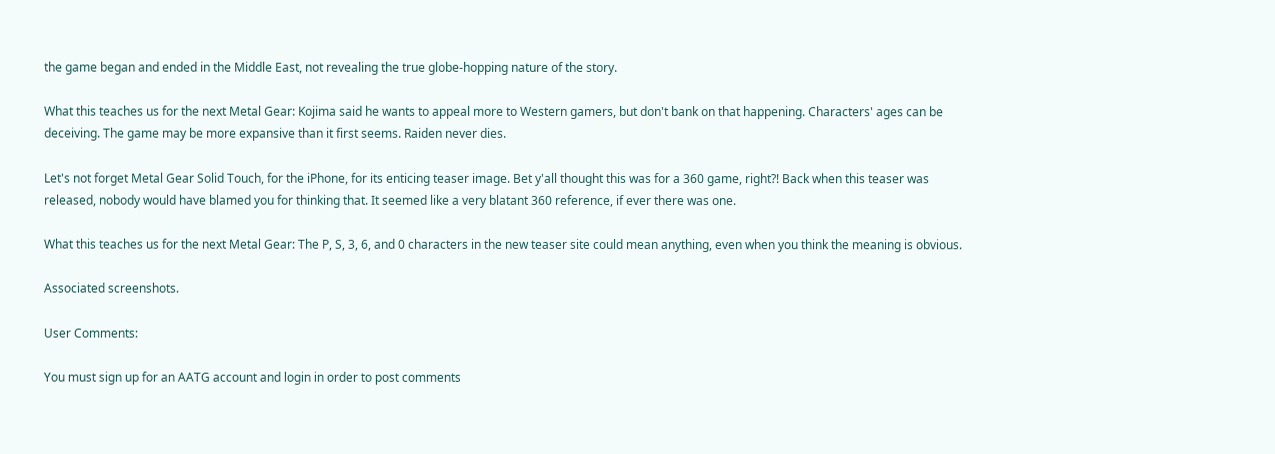the game began and ended in the Middle East, not revealing the true globe-hopping nature of the story.

What this teaches us for the next Metal Gear: Kojima said he wants to appeal more to Western gamers, but don't bank on that happening. Characters' ages can be deceiving. The game may be more expansive than it first seems. Raiden never dies.

Let's not forget Metal Gear Solid Touch, for the iPhone, for its enticing teaser image. Bet y'all thought this was for a 360 game, right?! Back when this teaser was released, nobody would have blamed you for thinking that. It seemed like a very blatant 360 reference, if ever there was one.

What this teaches us for the next Metal Gear: The P, S, 3, 6, and 0 characters in the new teaser site could mean anything, even when you think the meaning is obvious.

Associated screenshots.

User Comments:

You must sign up for an AATG account and login in order to post comments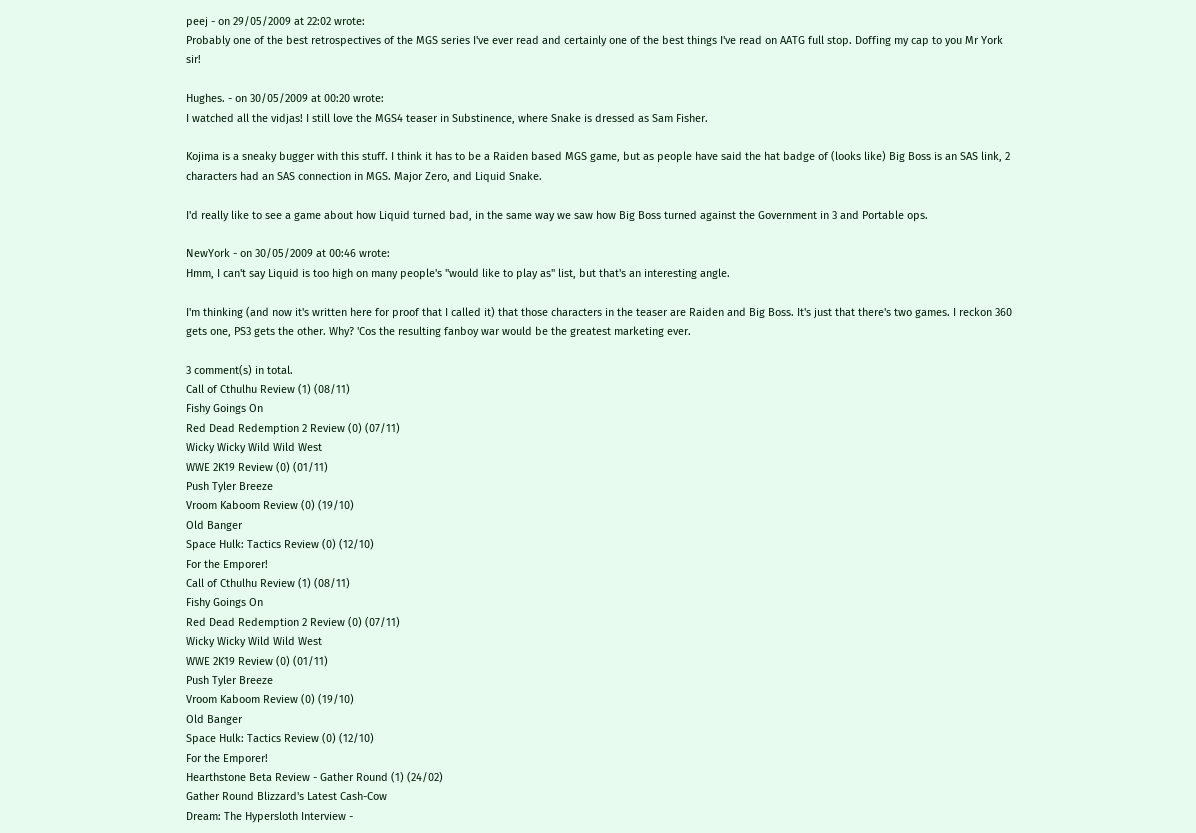peej - on 29/05/2009 at 22:02 wrote:
Probably one of the best retrospectives of the MGS series I've ever read and certainly one of the best things I've read on AATG full stop. Doffing my cap to you Mr York sir!

Hughes. - on 30/05/2009 at 00:20 wrote:
I watched all the vidjas! I still love the MGS4 teaser in Substinence, where Snake is dressed as Sam Fisher.

Kojima is a sneaky bugger with this stuff. I think it has to be a Raiden based MGS game, but as people have said the hat badge of (looks like) Big Boss is an SAS link, 2 characters had an SAS connection in MGS. Major Zero, and Liquid Snake.

I'd really like to see a game about how Liquid turned bad, in the same way we saw how Big Boss turned against the Government in 3 and Portable ops.

NewYork - on 30/05/2009 at 00:46 wrote:
Hmm, I can't say Liquid is too high on many people's "would like to play as" list, but that's an interesting angle.

I'm thinking (and now it's written here for proof that I called it) that those characters in the teaser are Raiden and Big Boss. It's just that there's two games. I reckon 360 gets one, PS3 gets the other. Why? 'Cos the resulting fanboy war would be the greatest marketing ever.

3 comment(s) in total.
Call of Cthulhu Review (1) (08/11)
Fishy Goings On
Red Dead Redemption 2 Review (0) (07/11)
Wicky Wicky Wild Wild West
WWE 2K19 Review (0) (01/11)
Push Tyler Breeze
Vroom Kaboom Review (0) (19/10)
Old Banger
Space Hulk: Tactics Review (0) (12/10)
For the Emporer!
Call of Cthulhu Review (1) (08/11)
Fishy Goings On
Red Dead Redemption 2 Review (0) (07/11)
Wicky Wicky Wild Wild West
WWE 2K19 Review (0) (01/11)
Push Tyler Breeze
Vroom Kaboom Review (0) (19/10)
Old Banger
Space Hulk: Tactics Review (0) (12/10)
For the Emporer!
Hearthstone Beta Review - Gather Round (1) (24/02)
Gather Round Blizzard's Latest Cash-Cow
Dream: The Hypersloth Interview -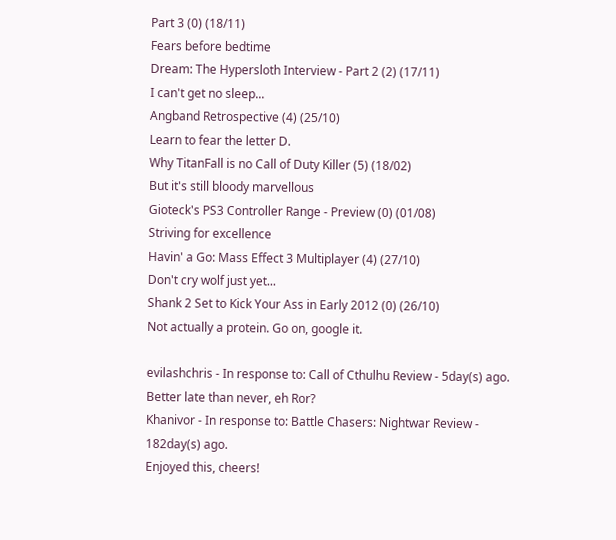Part 3 (0) (18/11)
Fears before bedtime
Dream: The Hypersloth Interview - Part 2 (2) (17/11)
I can't get no sleep...
Angband Retrospective (4) (25/10)
Learn to fear the letter D.
Why TitanFall is no Call of Duty Killer (5) (18/02)
But it's still bloody marvellous
Gioteck's PS3 Controller Range - Preview (0) (01/08)
Striving for excellence
Havin' a Go: Mass Effect 3 Multiplayer (4) (27/10)
Don't cry wolf just yet...
Shank 2 Set to Kick Your Ass in Early 2012 (0) (26/10)
Not actually a protein. Go on, google it.

evilashchris - In response to: Call of Cthulhu Review - 5day(s) ago.
Better late than never, eh Ror?
Khanivor - In response to: Battle Chasers: Nightwar Review - 182day(s) ago.
Enjoyed this, cheers!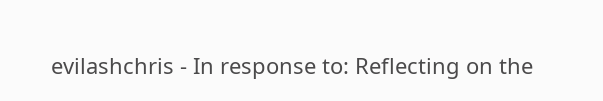evilashchris - In response to: Reflecting on the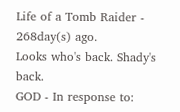Life of a Tomb Raider - 268day(s) ago.
Looks who's back. Shady's back.
GOD - In response to: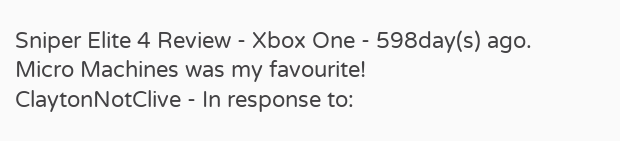Sniper Elite 4 Review - Xbox One - 598day(s) ago.
Micro Machines was my favourite!
ClaytonNotClive - In response to: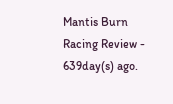Mantis Burn Racing Review - 639day(s) ago.